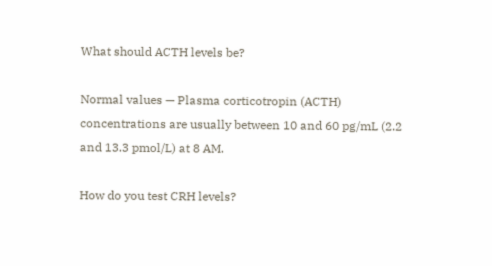What should ACTH levels be?

Normal values — Plasma corticotropin (ACTH) concentrations are usually between 10 and 60 pg/mL (2.2 and 13.3 pmol/L) at 8 AM.

How do you test CRH levels?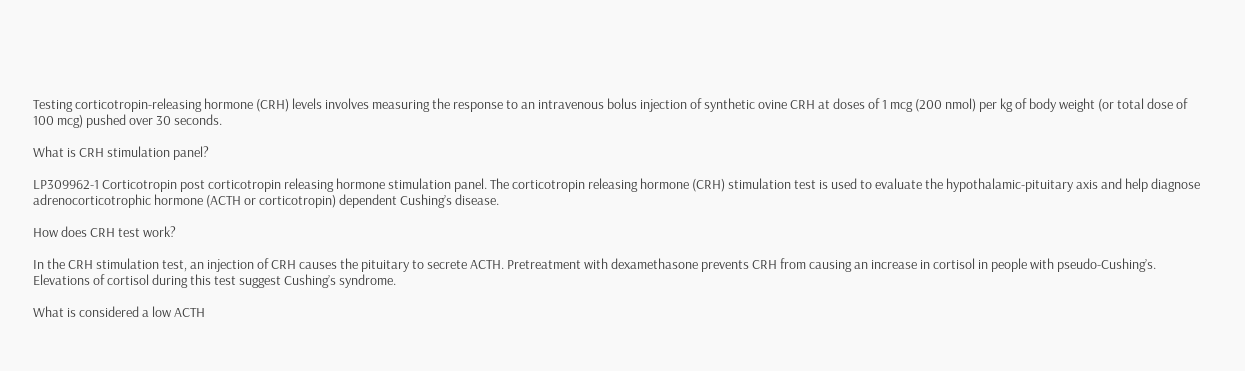Testing corticotropin-releasing hormone (CRH) levels involves measuring the response to an intravenous bolus injection of synthetic ovine CRH at doses of 1 mcg (200 nmol) per kg of body weight (or total dose of 100 mcg) pushed over 30 seconds.

What is CRH stimulation panel?

LP309962-1 Corticotropin post corticotropin releasing hormone stimulation panel. The corticotropin releasing hormone (CRH) stimulation test is used to evaluate the hypothalamic-pituitary axis and help diagnose adrenocorticotrophic hormone (ACTH or corticotropin) dependent Cushing’s disease.

How does CRH test work?

In the CRH stimulation test, an injection of CRH causes the pituitary to secrete ACTH. Pretreatment with dexamethasone prevents CRH from causing an increase in cortisol in people with pseudo-Cushing’s. Elevations of cortisol during this test suggest Cushing’s syndrome.

What is considered a low ACTH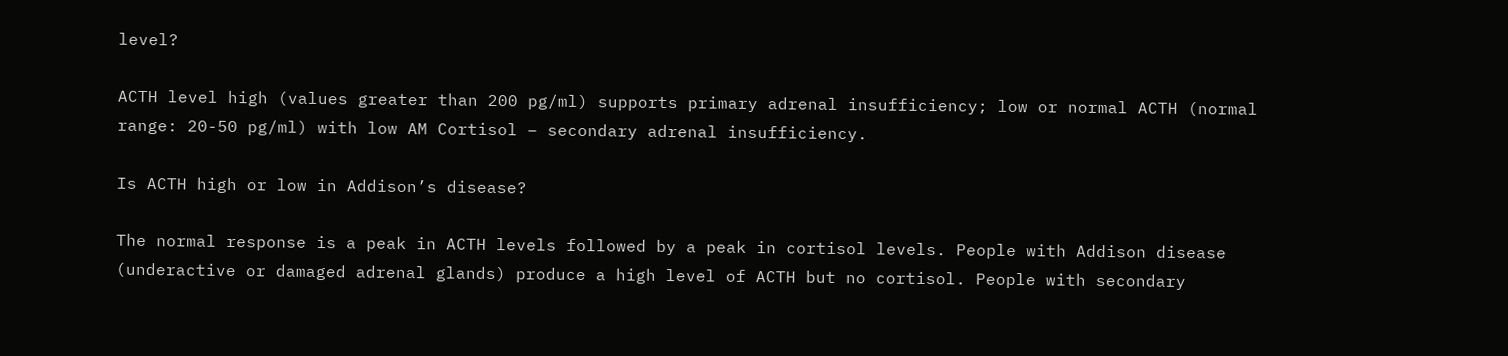level?

ACTH level high (values greater than 200 pg/ml) supports primary adrenal insufficiency; low or normal ACTH (normal range: 20-50 pg/ml) with low AM Cortisol – secondary adrenal insufficiency.

Is ACTH high or low in Addison’s disease?

The normal response is a peak in ACTH levels followed by a peak in cortisol levels. People with Addison disease (underactive or damaged adrenal glands) produce a high level of ACTH but no cortisol. People with secondary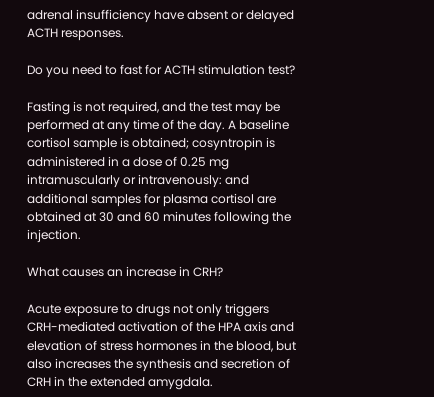adrenal insufficiency have absent or delayed ACTH responses.

Do you need to fast for ACTH stimulation test?

Fasting is not required, and the test may be performed at any time of the day. A baseline cortisol sample is obtained; cosyntropin is administered in a dose of 0.25 mg intramuscularly or intravenously: and additional samples for plasma cortisol are obtained at 30 and 60 minutes following the injection.

What causes an increase in CRH?

Acute exposure to drugs not only triggers CRH-mediated activation of the HPA axis and elevation of stress hormones in the blood, but also increases the synthesis and secretion of CRH in the extended amygdala.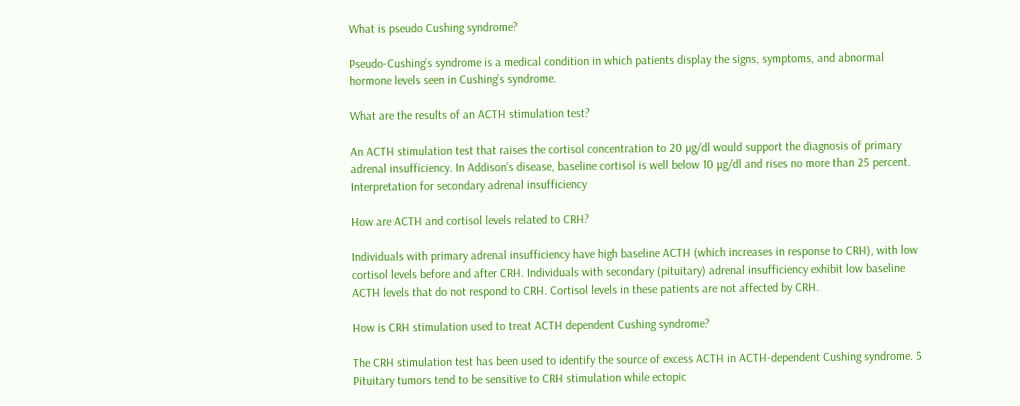What is pseudo Cushing syndrome?

Pseudo-Cushing’s syndrome is a medical condition in which patients display the signs, symptoms, and abnormal hormone levels seen in Cushing’s syndrome.

What are the results of an ACTH stimulation test?

An ACTH stimulation test that raises the cortisol concentration to 20 µg/dl would support the diagnosis of primary adrenal insufficiency. In Addison’s disease, baseline cortisol is well below 10 µg/dl and rises no more than 25 percent. Interpretation for secondary adrenal insufficiency

How are ACTH and cortisol levels related to CRH?

Individuals with primary adrenal insufficiency have high baseline ACTH (which increases in response to CRH), with low cortisol levels before and after CRH. Individuals with secondary (pituitary) adrenal insufficiency exhibit low baseline ACTH levels that do not respond to CRH. Cortisol levels in these patients are not affected by CRH.

How is CRH stimulation used to treat ACTH dependent Cushing syndrome?

The CRH stimulation test has been used to identify the source of excess ACTH in ACTH-dependent Cushing syndrome. 5 Pituitary tumors tend to be sensitive to CRH stimulation while ectopic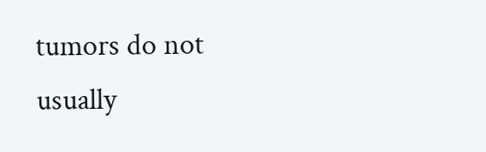tumors do not usually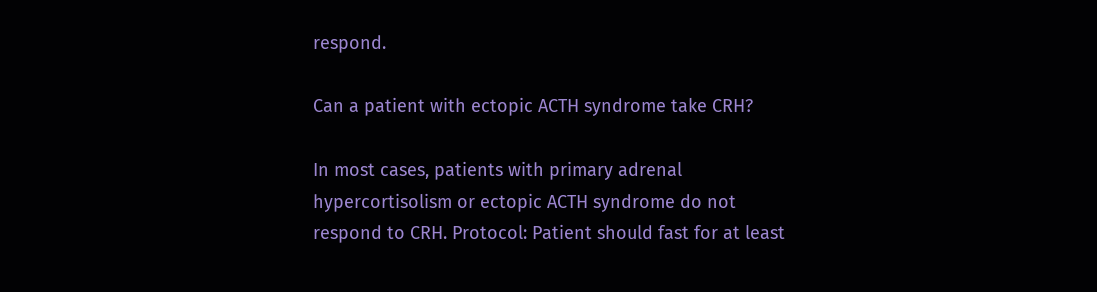respond.

Can a patient with ectopic ACTH syndrome take CRH?

In most cases, patients with primary adrenal hypercortisolism or ectopic ACTH syndrome do not respond to CRH. Protocol: Patient should fast for at least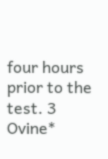four hours prior to the test. 3 Ovine*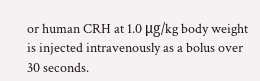or human CRH at 1.0 μg/kg body weight is injected intravenously as a bolus over 30 seconds.